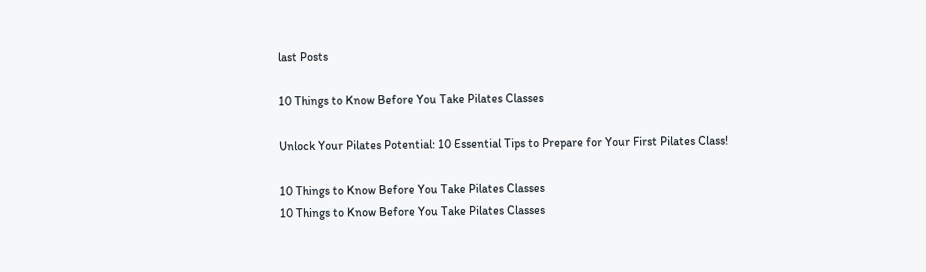last Posts

10 Things to Know Before You Take Pilates Classes

Unlock Your Pilates Potential: 10 Essential Tips to Prepare for Your First Pilates Class!

10 Things to Know Before You Take Pilates Classes
10 Things to Know Before You Take Pilates Classes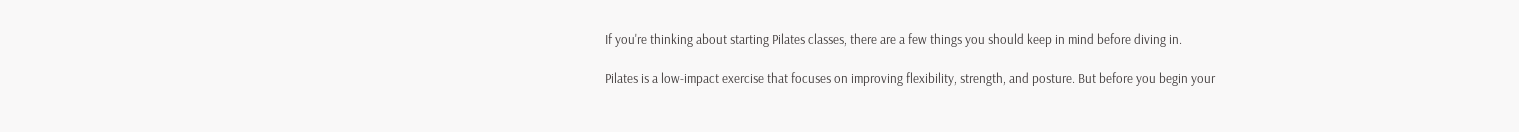If you're thinking about starting Pilates classes, there are a few things you should keep in mind before diving in.

Pilates is a low-impact exercise that focuses on improving flexibility, strength, and posture. But before you begin your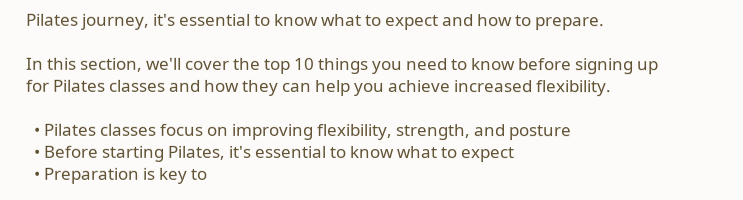Pilates journey, it's essential to know what to expect and how to prepare.

In this section, we'll cover the top 10 things you need to know before signing up for Pilates classes and how they can help you achieve increased flexibility.

  • Pilates classes focus on improving flexibility, strength, and posture
  • Before starting Pilates, it's essential to know what to expect
  • Preparation is key to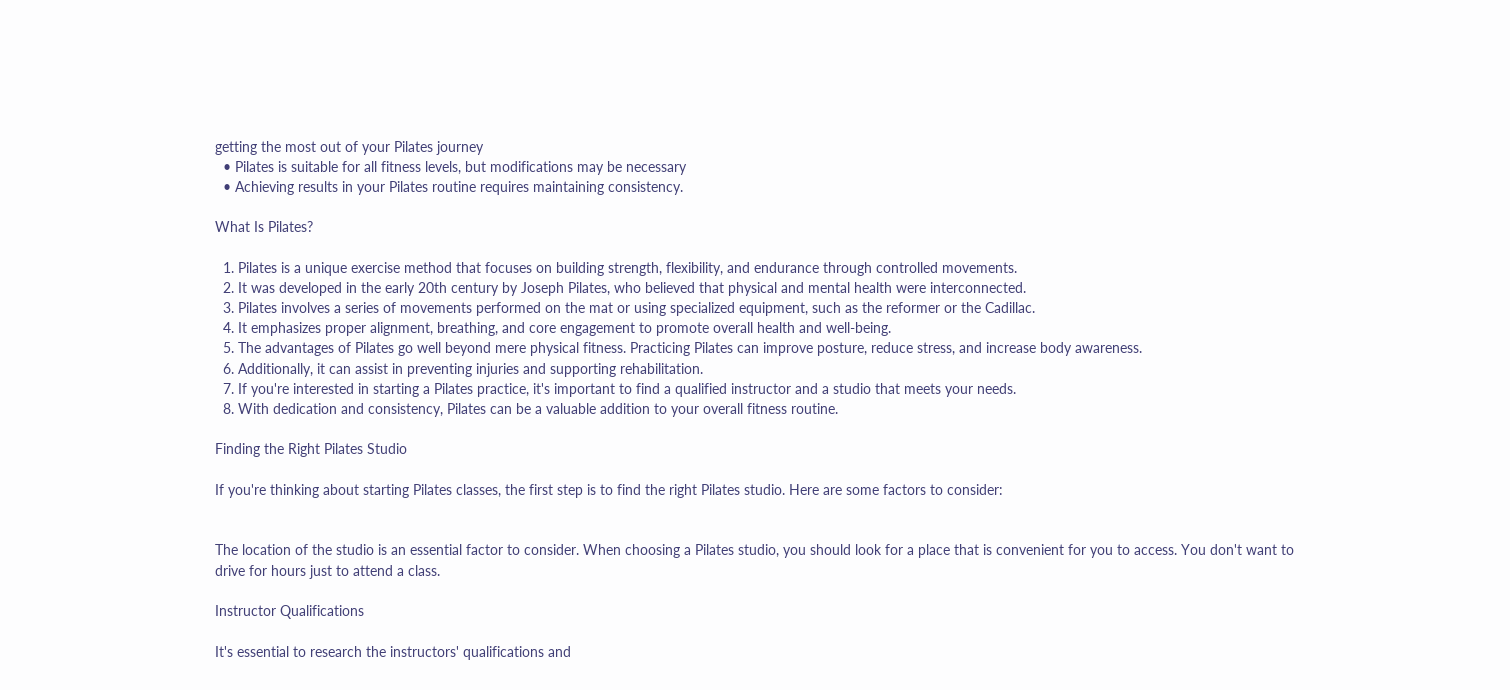getting the most out of your Pilates journey
  • Pilates is suitable for all fitness levels, but modifications may be necessary
  • Achieving results in your Pilates routine requires maintaining consistency.

What Is Pilates?

  1. Pilates is a unique exercise method that focuses on building strength, flexibility, and endurance through controlled movements.
  2. It was developed in the early 20th century by Joseph Pilates, who believed that physical and mental health were interconnected.
  3. Pilates involves a series of movements performed on the mat or using specialized equipment, such as the reformer or the Cadillac.
  4. It emphasizes proper alignment, breathing, and core engagement to promote overall health and well-being.
  5. The advantages of Pilates go well beyond mere physical fitness. Practicing Pilates can improve posture, reduce stress, and increase body awareness.
  6. Additionally, it can assist in preventing injuries and supporting rehabilitation.
  7. If you're interested in starting a Pilates practice, it's important to find a qualified instructor and a studio that meets your needs.
  8. With dedication and consistency, Pilates can be a valuable addition to your overall fitness routine.

Finding the Right Pilates Studio

If you're thinking about starting Pilates classes, the first step is to find the right Pilates studio. Here are some factors to consider:


The location of the studio is an essential factor to consider. When choosing a Pilates studio, you should look for a place that is convenient for you to access. You don't want to drive for hours just to attend a class.

Instructor Qualifications

It's essential to research the instructors' qualifications and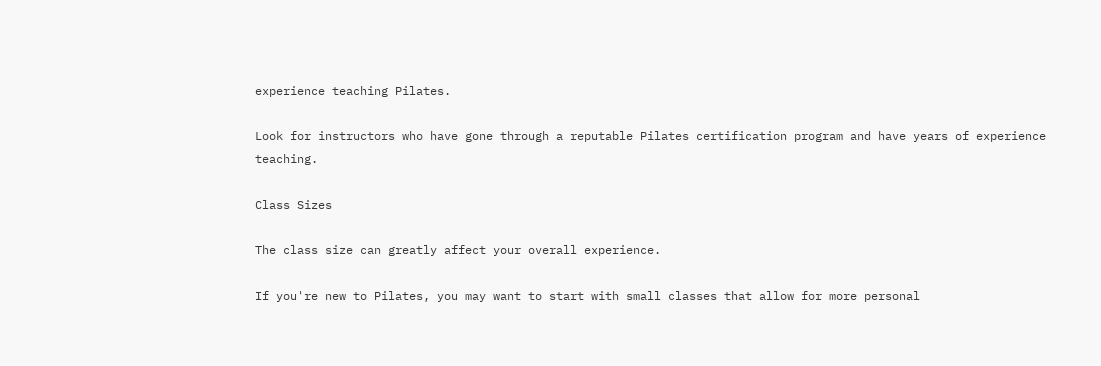experience teaching Pilates.

Look for instructors who have gone through a reputable Pilates certification program and have years of experience teaching.

Class Sizes

The class size can greatly affect your overall experience.

If you're new to Pilates, you may want to start with small classes that allow for more personal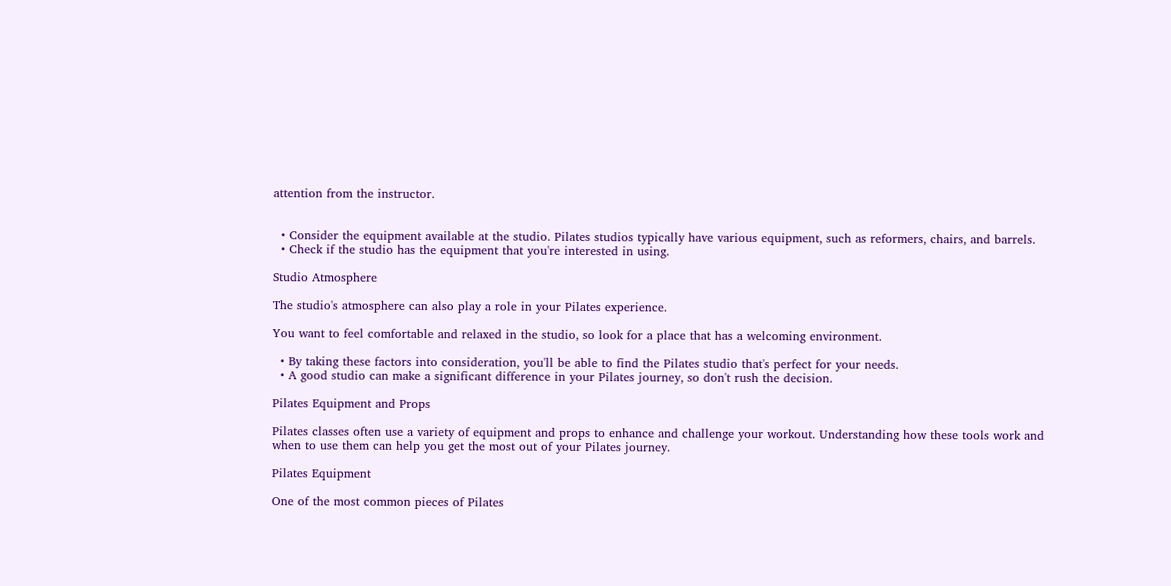attention from the instructor.


  • Consider the equipment available at the studio. Pilates studios typically have various equipment, such as reformers, chairs, and barrels.
  • Check if the studio has the equipment that you're interested in using.

Studio Atmosphere

The studio's atmosphere can also play a role in your Pilates experience.

You want to feel comfortable and relaxed in the studio, so look for a place that has a welcoming environment.

  • By taking these factors into consideration, you'll be able to find the Pilates studio that's perfect for your needs.
  • A good studio can make a significant difference in your Pilates journey, so don't rush the decision.

Pilates Equipment and Props

Pilates classes often use a variety of equipment and props to enhance and challenge your workout. Understanding how these tools work and when to use them can help you get the most out of your Pilates journey.

Pilates Equipment

One of the most common pieces of Pilates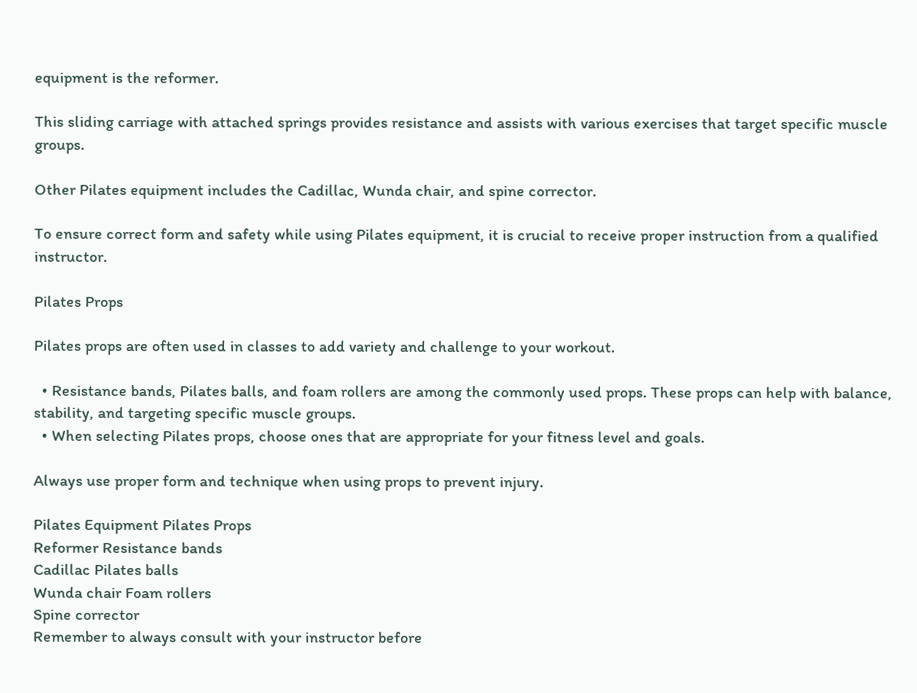equipment is the reformer.

This sliding carriage with attached springs provides resistance and assists with various exercises that target specific muscle groups.

Other Pilates equipment includes the Cadillac, Wunda chair, and spine corrector.

To ensure correct form and safety while using Pilates equipment, it is crucial to receive proper instruction from a qualified instructor.

Pilates Props

Pilates props are often used in classes to add variety and challenge to your workout.

  • Resistance bands, Pilates balls, and foam rollers are among the commonly used props. These props can help with balance, stability, and targeting specific muscle groups.
  • When selecting Pilates props, choose ones that are appropriate for your fitness level and goals.

Always use proper form and technique when using props to prevent injury.

Pilates Equipment Pilates Props
Reformer Resistance bands
Cadillac Pilates balls
Wunda chair Foam rollers
Spine corrector
Remember to always consult with your instructor before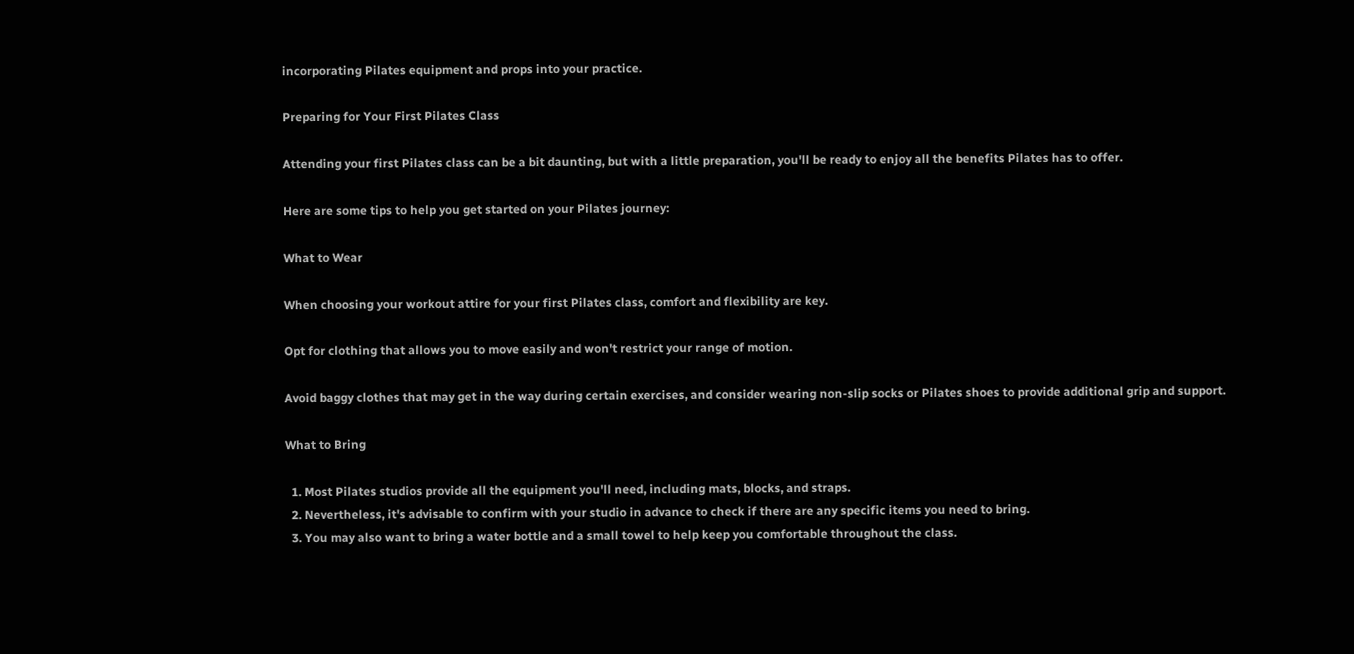incorporating Pilates equipment and props into your practice.

Preparing for Your First Pilates Class

Attending your first Pilates class can be a bit daunting, but with a little preparation, you'll be ready to enjoy all the benefits Pilates has to offer.

Here are some tips to help you get started on your Pilates journey:

What to Wear

When choosing your workout attire for your first Pilates class, comfort and flexibility are key.

Opt for clothing that allows you to move easily and won't restrict your range of motion.

Avoid baggy clothes that may get in the way during certain exercises, and consider wearing non-slip socks or Pilates shoes to provide additional grip and support.

What to Bring

  1. Most Pilates studios provide all the equipment you'll need, including mats, blocks, and straps.
  2. Nevertheless, it's advisable to confirm with your studio in advance to check if there are any specific items you need to bring.
  3. You may also want to bring a water bottle and a small towel to help keep you comfortable throughout the class.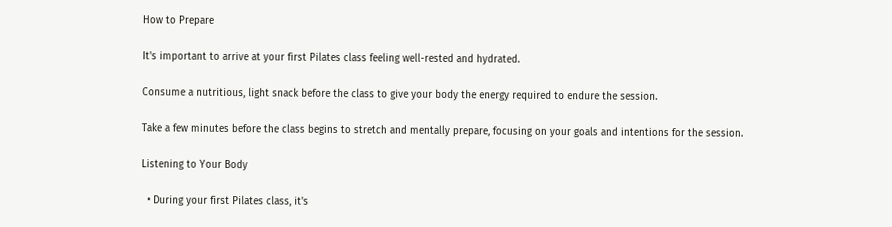How to Prepare

It's important to arrive at your first Pilates class feeling well-rested and hydrated.

Consume a nutritious, light snack before the class to give your body the energy required to endure the session.

Take a few minutes before the class begins to stretch and mentally prepare, focusing on your goals and intentions for the session.

Listening to Your Body

  • During your first Pilates class, it's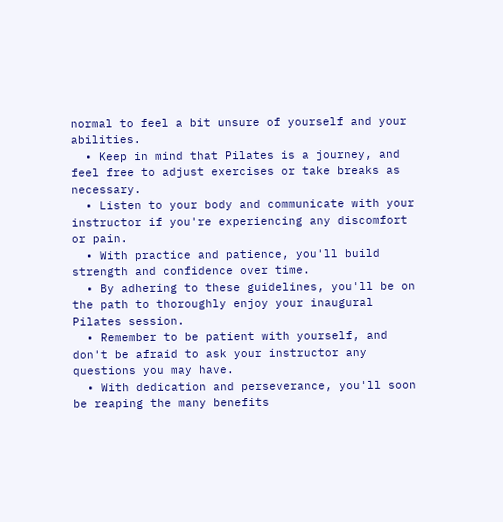normal to feel a bit unsure of yourself and your abilities.
  • Keep in mind that Pilates is a journey, and feel free to adjust exercises or take breaks as necessary.
  • Listen to your body and communicate with your instructor if you're experiencing any discomfort or pain.
  • With practice and patience, you'll build strength and confidence over time.
  • By adhering to these guidelines, you'll be on the path to thoroughly enjoy your inaugural Pilates session.
  • Remember to be patient with yourself, and don't be afraid to ask your instructor any questions you may have.
  • With dedication and perseverance, you'll soon be reaping the many benefits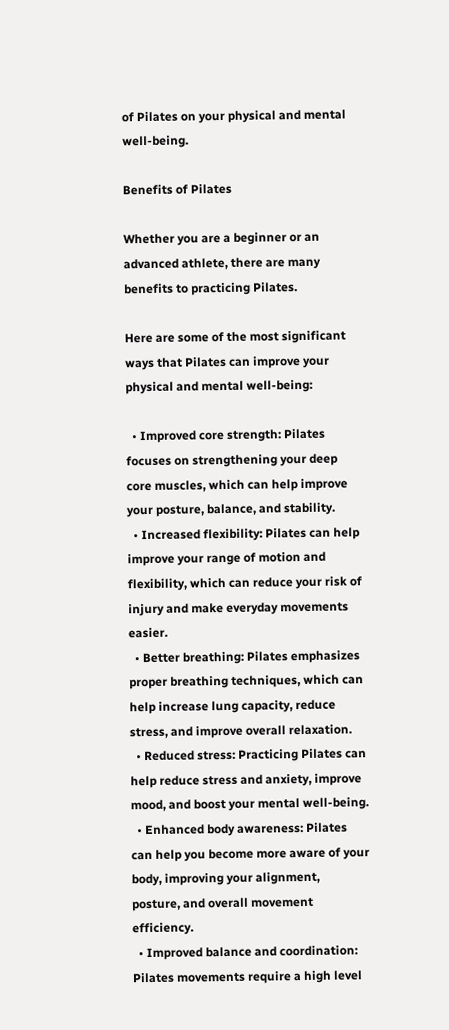of Pilates on your physical and mental well-being.

Benefits of Pilates

Whether you are a beginner or an advanced athlete, there are many benefits to practicing Pilates.

Here are some of the most significant ways that Pilates can improve your physical and mental well-being:

  • Improved core strength: Pilates focuses on strengthening your deep core muscles, which can help improve your posture, balance, and stability.
  • Increased flexibility: Pilates can help improve your range of motion and flexibility, which can reduce your risk of injury and make everyday movements easier.
  • Better breathing: Pilates emphasizes proper breathing techniques, which can help increase lung capacity, reduce stress, and improve overall relaxation.
  • Reduced stress: Practicing Pilates can help reduce stress and anxiety, improve mood, and boost your mental well-being.
  • Enhanced body awareness: Pilates can help you become more aware of your body, improving your alignment, posture, and overall movement efficiency.
  • Improved balance and coordination: Pilates movements require a high level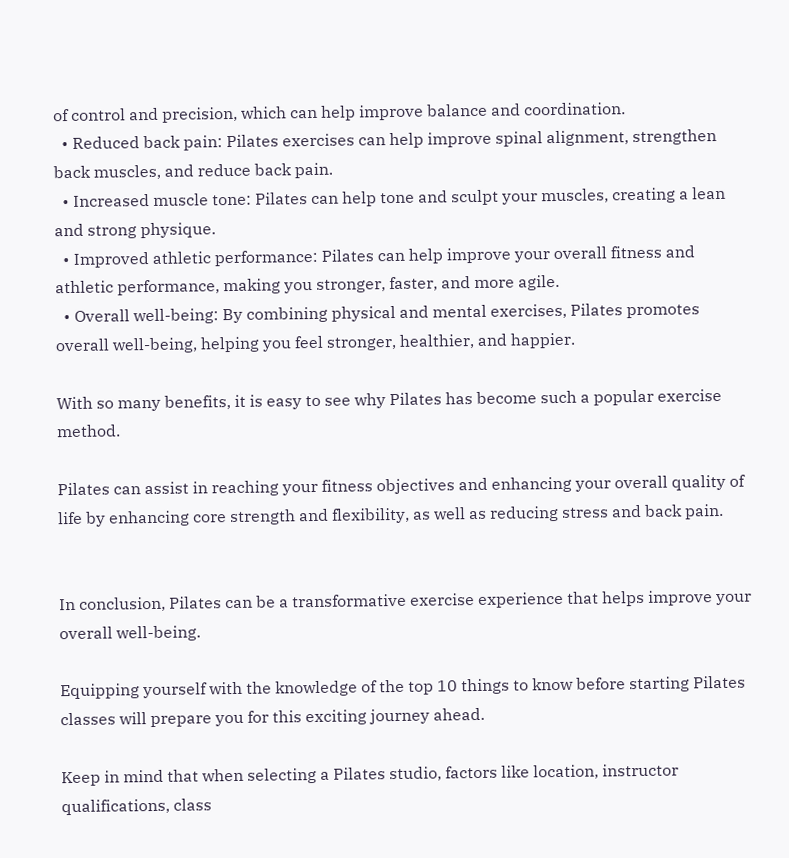of control and precision, which can help improve balance and coordination.
  • Reduced back pain: Pilates exercises can help improve spinal alignment, strengthen back muscles, and reduce back pain.
  • Increased muscle tone: Pilates can help tone and sculpt your muscles, creating a lean and strong physique.
  • Improved athletic performance: Pilates can help improve your overall fitness and athletic performance, making you stronger, faster, and more agile.
  • Overall well-being: By combining physical and mental exercises, Pilates promotes overall well-being, helping you feel stronger, healthier, and happier.

With so many benefits, it is easy to see why Pilates has become such a popular exercise method.

Pilates can assist in reaching your fitness objectives and enhancing your overall quality of life by enhancing core strength and flexibility, as well as reducing stress and back pain.


In conclusion, Pilates can be a transformative exercise experience that helps improve your overall well-being.

Equipping yourself with the knowledge of the top 10 things to know before starting Pilates classes will prepare you for this exciting journey ahead.

Keep in mind that when selecting a Pilates studio, factors like location, instructor qualifications, class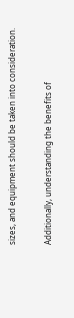sizes, and equipment should be taken into consideration.

Additionally, understanding the benefits of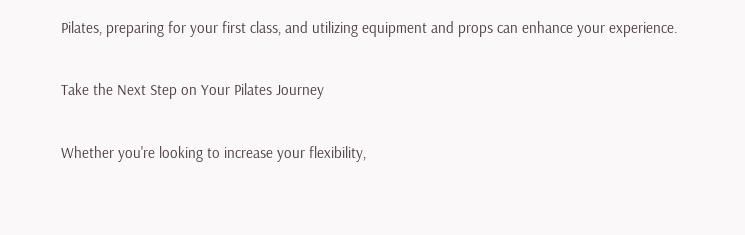Pilates, preparing for your first class, and utilizing equipment and props can enhance your experience.

Take the Next Step on Your Pilates Journey

Whether you're looking to increase your flexibility,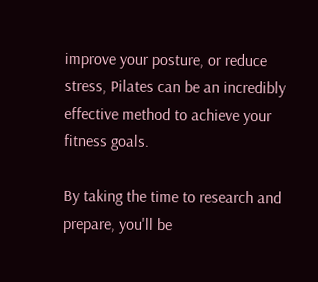improve your posture, or reduce stress, Pilates can be an incredibly effective method to achieve your fitness goals.

By taking the time to research and prepare, you'll be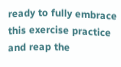ready to fully embrace this exercise practice and reap the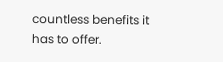countless benefits it has to offer.